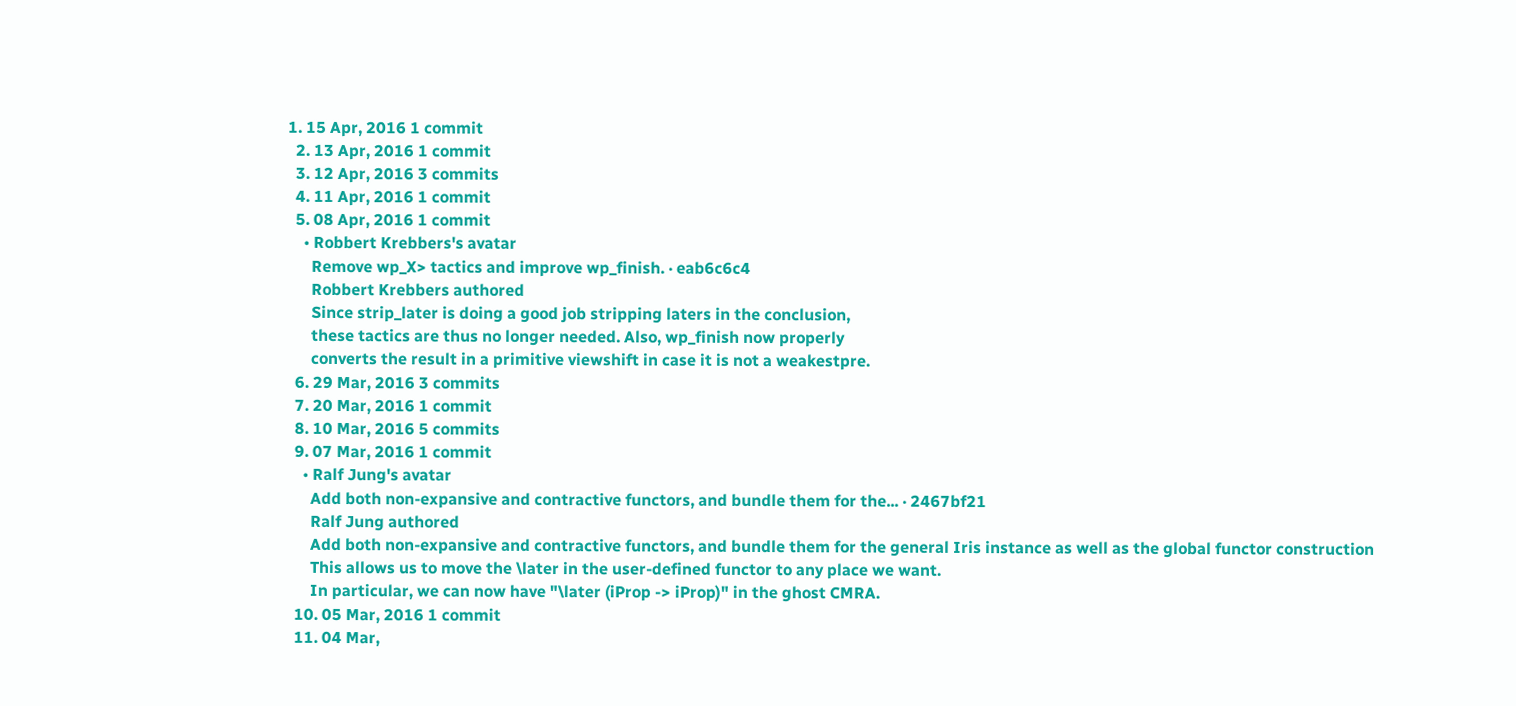1. 15 Apr, 2016 1 commit
  2. 13 Apr, 2016 1 commit
  3. 12 Apr, 2016 3 commits
  4. 11 Apr, 2016 1 commit
  5. 08 Apr, 2016 1 commit
    • Robbert Krebbers's avatar
      Remove wp_X> tactics and improve wp_finish. · eab6c6c4
      Robbert Krebbers authored
      Since strip_later is doing a good job stripping laters in the conclusion,
      these tactics are thus no longer needed. Also, wp_finish now properly
      converts the result in a primitive viewshift in case it is not a weakestpre.
  6. 29 Mar, 2016 3 commits
  7. 20 Mar, 2016 1 commit
  8. 10 Mar, 2016 5 commits
  9. 07 Mar, 2016 1 commit
    • Ralf Jung's avatar
      Add both non-expansive and contractive functors, and bundle them for the... · 2467bf21
      Ralf Jung authored
      Add both non-expansive and contractive functors, and bundle them for the general Iris instance as well as the global functor construction
      This allows us to move the \later in the user-defined functor to any place we want.
      In particular, we can now have "\later (iProp -> iProp)" in the ghost CMRA.
  10. 05 Mar, 2016 1 commit
  11. 04 Mar,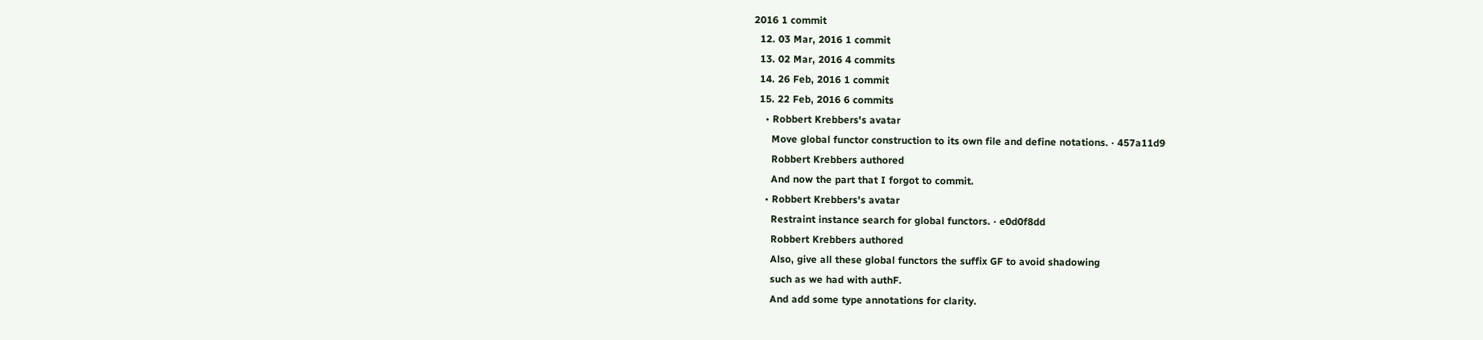2016 1 commit
  12. 03 Mar, 2016 1 commit
  13. 02 Mar, 2016 4 commits
  14. 26 Feb, 2016 1 commit
  15. 22 Feb, 2016 6 commits
    • Robbert Krebbers's avatar
      Move global functor construction to its own file and define notations. · 457a11d9
      Robbert Krebbers authored
      And now the part that I forgot to commit.
    • Robbert Krebbers's avatar
      Restraint instance search for global functors. · e0d0f8dd
      Robbert Krebbers authored
      Also, give all these global functors the suffix GF to avoid shadowing
      such as we had with authF.
      And add some type annotations for clarity.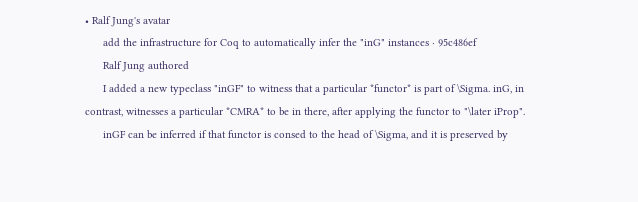• Ralf Jung's avatar
      add the infrastructure for Coq to automatically infer the "inG" instances · 95c486ef
      Ralf Jung authored
      I added a new typeclass "inGF" to witness that a particular *functor* is part of \Sigma. inG, in contrast, witnesses a particular *CMRA* to be in there, after applying the functor to "\later iProp".
      inGF can be inferred if that functor is consed to the head of \Sigma, and it is preserved by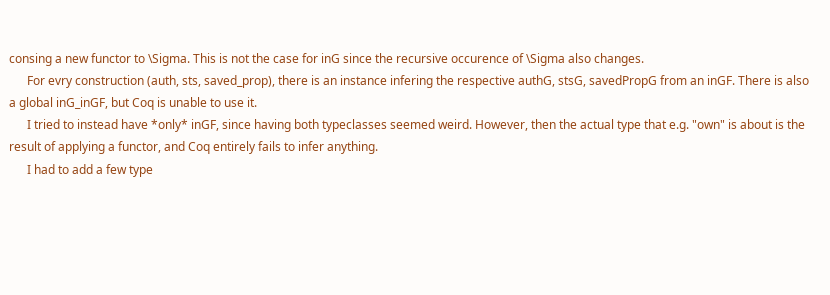consing a new functor to \Sigma. This is not the case for inG since the recursive occurence of \Sigma also changes.
      For evry construction (auth, sts, saved_prop), there is an instance infering the respective authG, stsG, savedPropG from an inGF. There is also a global inG_inGF, but Coq is unable to use it.
      I tried to instead have *only* inGF, since having both typeclasses seemed weird. However, then the actual type that e.g. "own" is about is the result of applying a functor, and Coq entirely fails to infer anything.
      I had to add a few type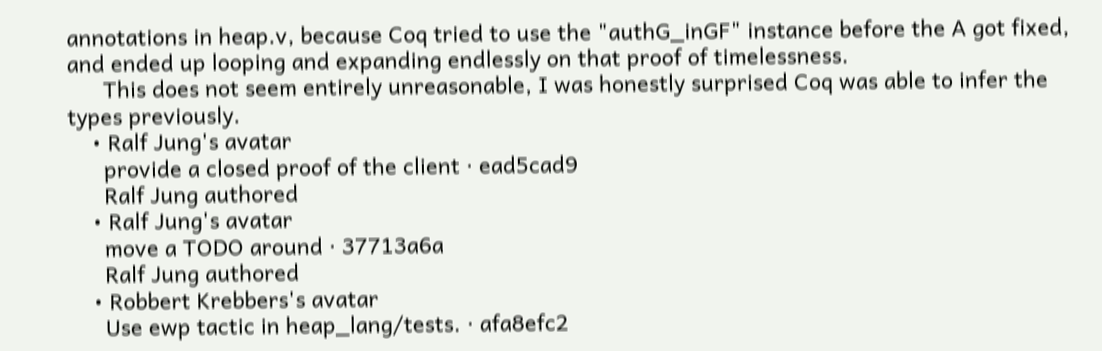annotations in heap.v, because Coq tried to use the "authG_inGF" instance before the A got fixed, and ended up looping and expanding endlessly on that proof of timelessness.
      This does not seem entirely unreasonable, I was honestly surprised Coq was able to infer the types previously.
    • Ralf Jung's avatar
      provide a closed proof of the client · ead5cad9
      Ralf Jung authored
    • Ralf Jung's avatar
      move a TODO around · 37713a6a
      Ralf Jung authored
    • Robbert Krebbers's avatar
      Use ewp tactic in heap_lang/tests. · afa8efc2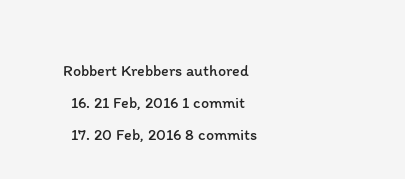Robbert Krebbers authored
  16. 21 Feb, 2016 1 commit
  17. 20 Feb, 2016 8 commits